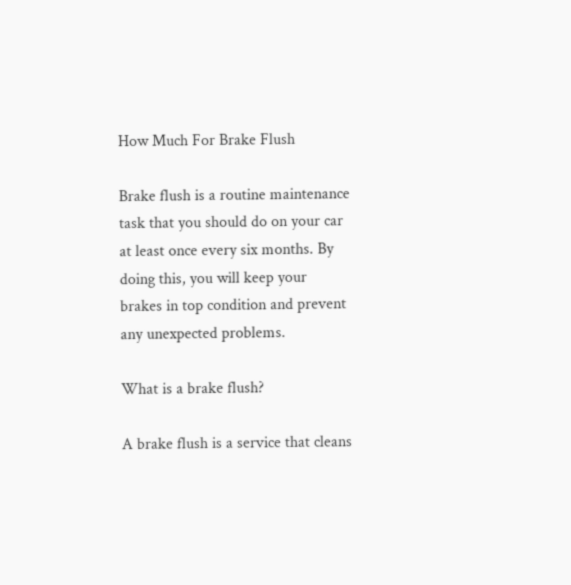How Much For Brake Flush

Brake flush is a routine maintenance task that you should do on your car at least once every six months. By doing this, you will keep your brakes in top condition and prevent any unexpected problems.

What is a brake flush?

A brake flush is a service that cleans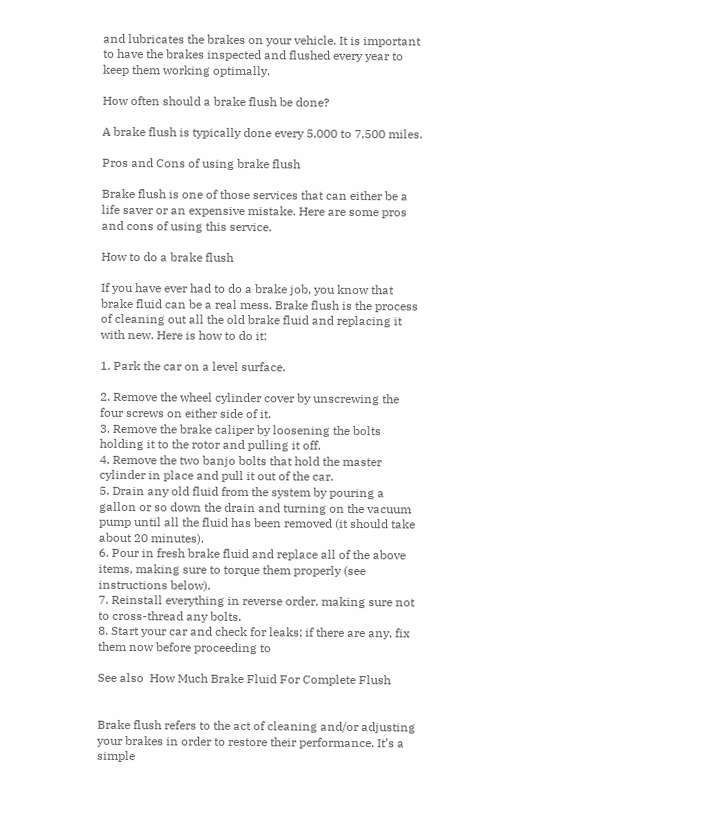and lubricates the brakes on your vehicle. It is important to have the brakes inspected and flushed every year to keep them working optimally.

How often should a brake flush be done?

A brake flush is typically done every 5,000 to 7,500 miles.

Pros and Cons of using brake flush

Brake flush is one of those services that can either be a life saver or an expensive mistake. Here are some pros and cons of using this service.

How to do a brake flush

If you have ever had to do a brake job, you know that brake fluid can be a real mess. Brake flush is the process of cleaning out all the old brake fluid and replacing it with new. Here is how to do it:

1. Park the car on a level surface.

2. Remove the wheel cylinder cover by unscrewing the four screws on either side of it.
3. Remove the brake caliper by loosening the bolts holding it to the rotor and pulling it off.
4. Remove the two banjo bolts that hold the master cylinder in place and pull it out of the car.
5. Drain any old fluid from the system by pouring a gallon or so down the drain and turning on the vacuum pump until all the fluid has been removed (it should take about 20 minutes).
6. Pour in fresh brake fluid and replace all of the above items, making sure to torque them properly (see instructions below).
7. Reinstall everything in reverse order, making sure not to cross-thread any bolts.
8. Start your car and check for leaks; if there are any, fix them now before proceeding to

See also  How Much Brake Fluid For Complete Flush


Brake flush refers to the act of cleaning and/or adjusting your brakes in order to restore their performance. It’s a simple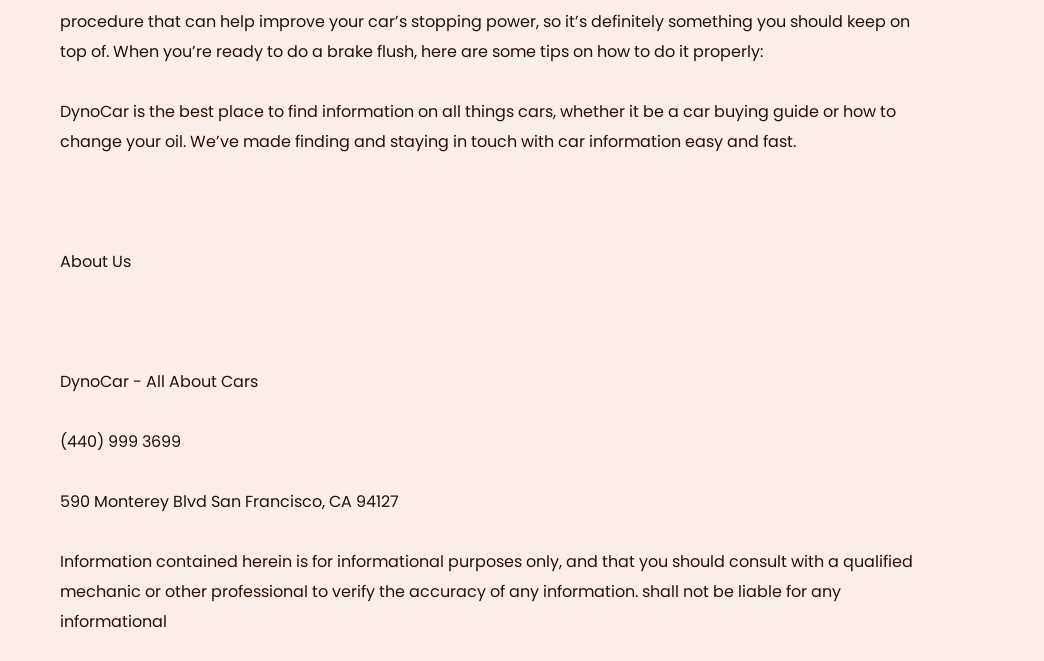procedure that can help improve your car’s stopping power, so it’s definitely something you should keep on top of. When you’re ready to do a brake flush, here are some tips on how to do it properly:

DynoCar is the best place to find information on all things cars, whether it be a car buying guide or how to change your oil. We’ve made finding and staying in touch with car information easy and fast.



About Us



DynoCar - All About Cars

(440) 999 3699

590 Monterey Blvd San Francisco, CA 94127

Information contained herein is for informational purposes only, and that you should consult with a qualified mechanic or other professional to verify the accuracy of any information. shall not be liable for any informational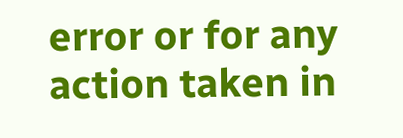error or for any action taken in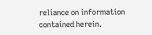reliance on information contained herein.